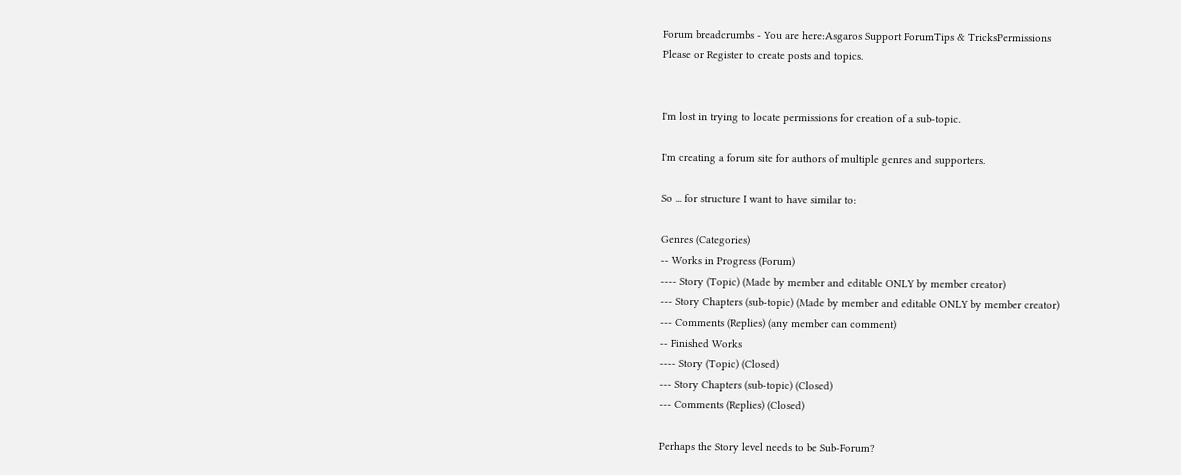Forum breadcrumbs - You are here:Asgaros Support ForumTips & TricksPermissions
Please or Register to create posts and topics.


I'm lost in trying to locate permissions for creation of a sub-topic.

I'm creating a forum site for authors of multiple genres and supporters.

So ... for structure I want to have similar to:

Genres (Categories)
-- Works in Progress (Forum)
---- Story (Topic) (Made by member and editable ONLY by member creator)
--- Story Chapters (sub-topic) (Made by member and editable ONLY by member creator)
--- Comments (Replies) (any member can comment)
-- Finished Works
---- Story (Topic) (Closed)
--- Story Chapters (sub-topic) (Closed)
--- Comments (Replies) (Closed)

Perhaps the Story level needs to be Sub-Forum?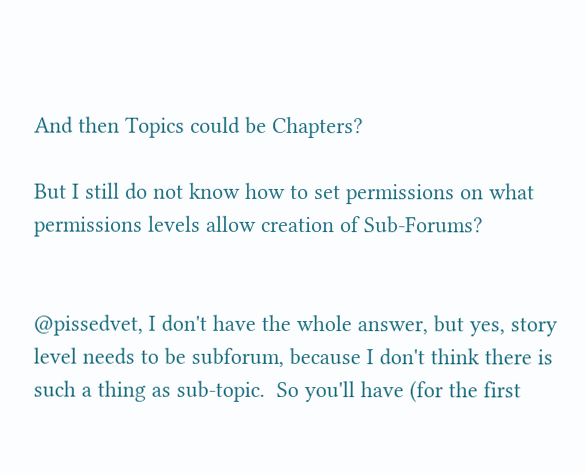And then Topics could be Chapters?

But I still do not know how to set permissions on what permissions levels allow creation of Sub-Forums?


@pissedvet, I don't have the whole answer, but yes, story level needs to be subforum, because I don't think there is such a thing as sub-topic.  So you'll have (for the first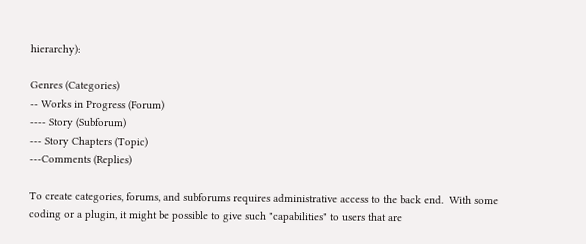hierarchy):

Genres (Categories)
-- Works in Progress (Forum)
---- Story (Subforum)
--- Story Chapters (Topic)
---Comments (Replies)

To create categories, forums, and subforums requires administrative access to the back end.  With some coding or a plugin, it might be possible to give such "capabilities" to users that are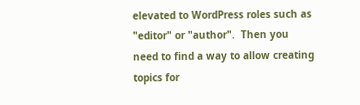elevated to WordPress roles such as "editor" or "author".  Then you need to find a way to allow creating topics for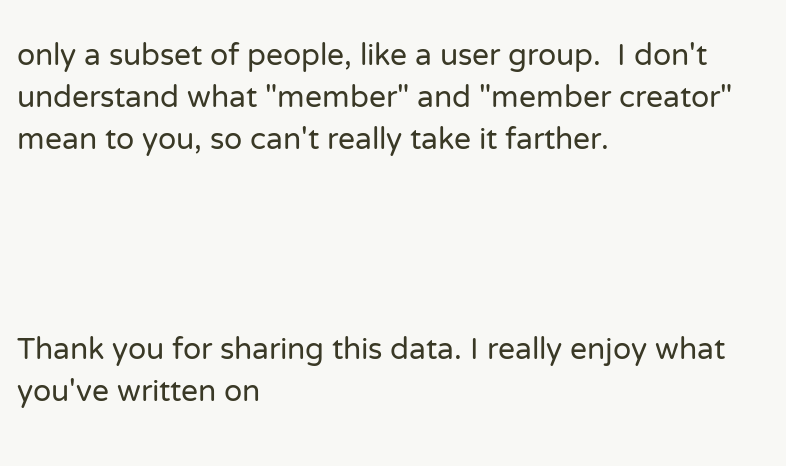only a subset of people, like a user group.  I don't understand what "member" and "member creator" mean to you, so can't really take it farther.




Thank you for sharing this data. I really enjoy what you've written on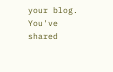your blog. You've shared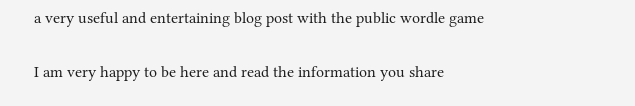a very useful and entertaining blog post with the public wordle game

I am very happy to be here and read the information you share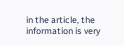in the article, the information is very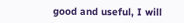good and useful, I will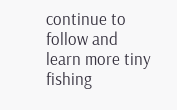continue to follow and learn more tiny fishing